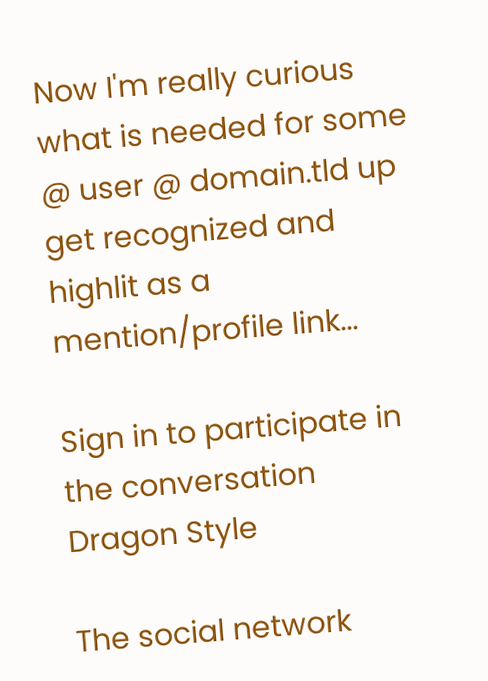Now I'm really curious what is needed for some @ user @ domain.tld up get recognized and highlit as a mention/profile link...

Sign in to participate in the conversation
Dragon Style

The social network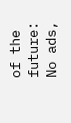of the future: No ads,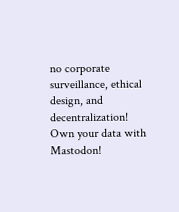no corporate surveillance, ethical design, and decentralization! Own your data with Mastodon!